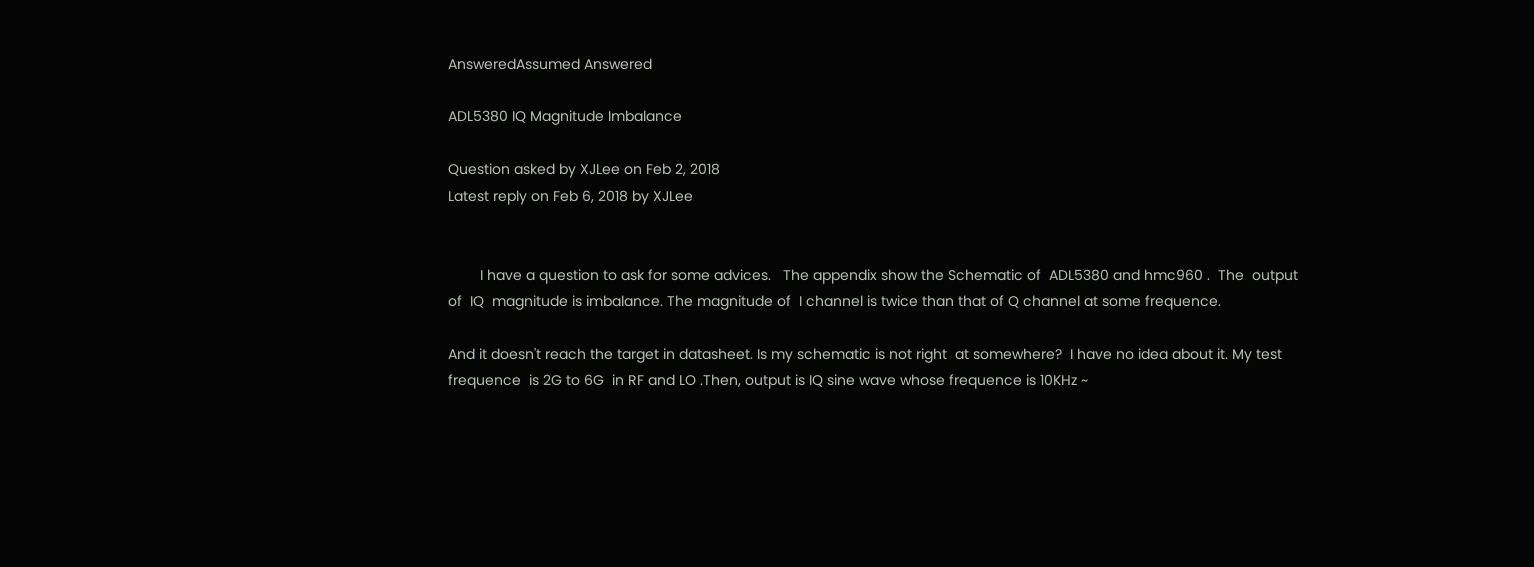AnsweredAssumed Answered

ADL5380 IQ Magnitude Imbalance

Question asked by XJLee on Feb 2, 2018
Latest reply on Feb 6, 2018 by XJLee


        I have a question to ask for some advices.   The appendix show the Schematic of  ADL5380 and hmc960 .  The  output of  IQ  magnitude is imbalance. The magnitude of  I channel is twice than that of Q channel at some frequence.

And it doesn't reach the target in datasheet. Is my schematic is not right  at somewhere?  I have no idea about it. My test frequence  is 2G to 6G  in RF and LO .Then, output is IQ sine wave whose frequence is 10KHz ~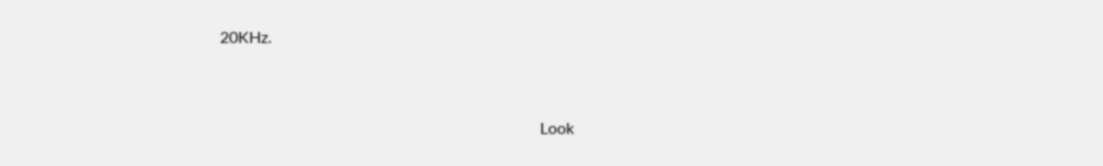20KHz.


                                                                                Look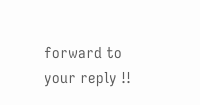forward to your reply !!